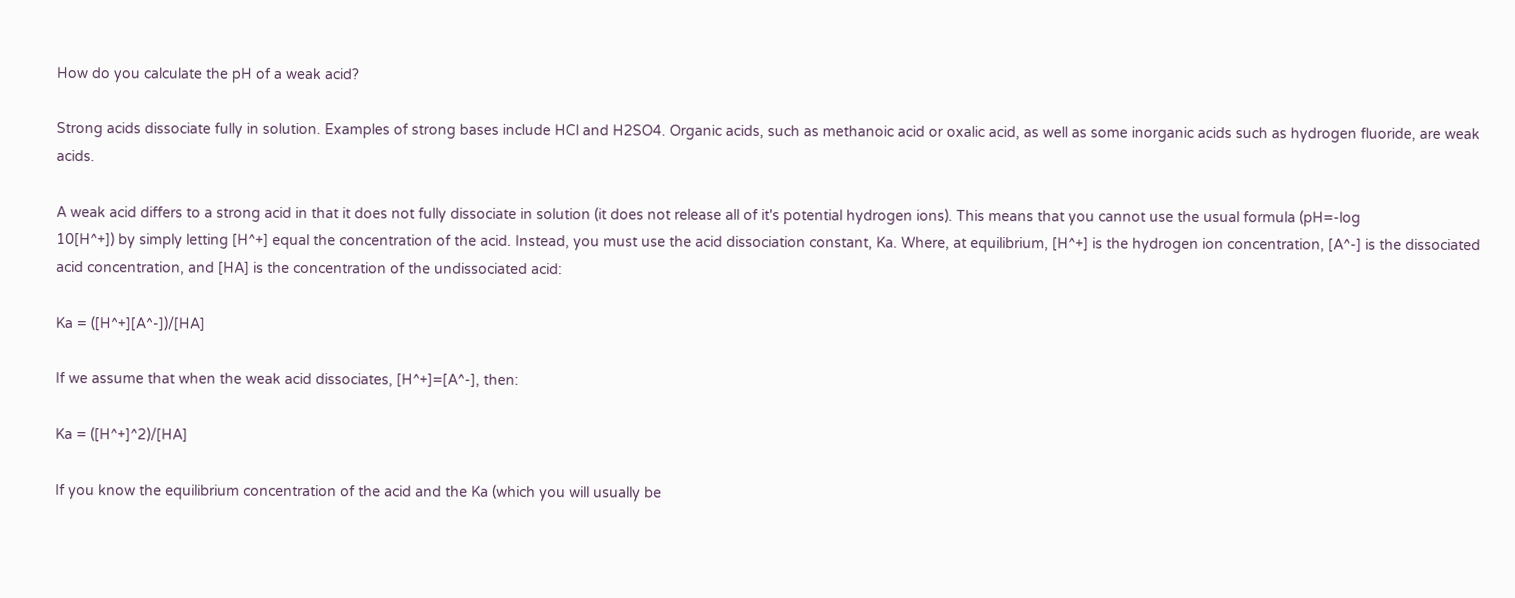How do you calculate the pH of a weak acid?

Strong acids dissociate fully in solution. Examples of strong bases include HCl and H2SO4. Organic acids, such as methanoic acid or oxalic acid, as well as some inorganic acids such as hydrogen fluoride, are weak acids.

A weak acid differs to a strong acid in that it does not fully dissociate in solution (it does not release all of it's potential hydrogen ions). This means that you cannot use the usual formula (pH=-log
10[H^+]) by simply letting [H^+] equal the concentration of the acid. Instead, you must use the acid dissociation constant, Ka. Where, at equilibrium, [H^+] is the hydrogen ion concentration, [A^-] is the dissociated acid concentration, and [HA] is the concentration of the undissociated acid:

Ka = ([H^+][A^-])/[HA]

If we assume that when the weak acid dissociates, [H^+]=[A^-], then:

Ka = ([H^+]^2)/[HA]

If you know the equilibrium concentration of the acid and the Ka (which you will usually be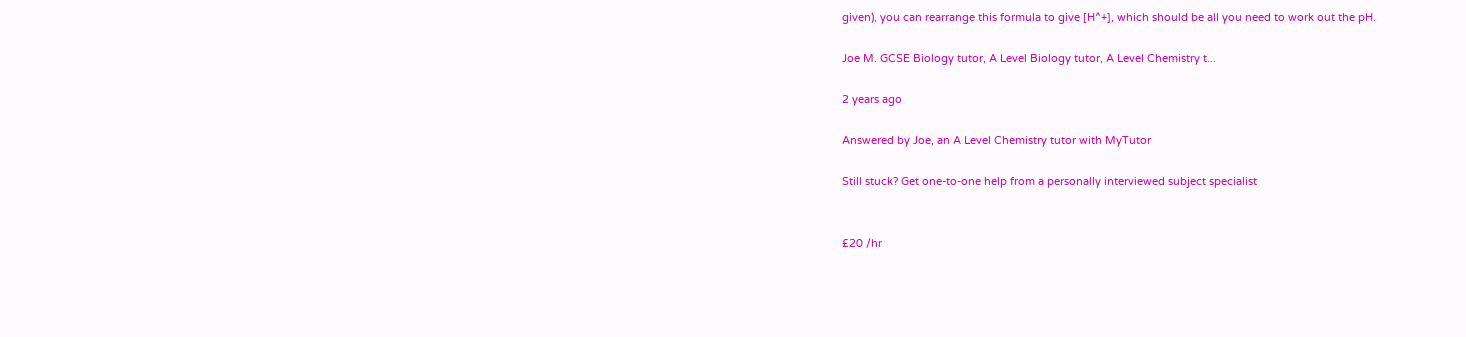given), you can rearrange this formula to give [H^+], which should be all you need to work out the pH.

Joe M. GCSE Biology tutor, A Level Biology tutor, A Level Chemistry t...

2 years ago

Answered by Joe, an A Level Chemistry tutor with MyTutor

Still stuck? Get one-to-one help from a personally interviewed subject specialist


£20 /hr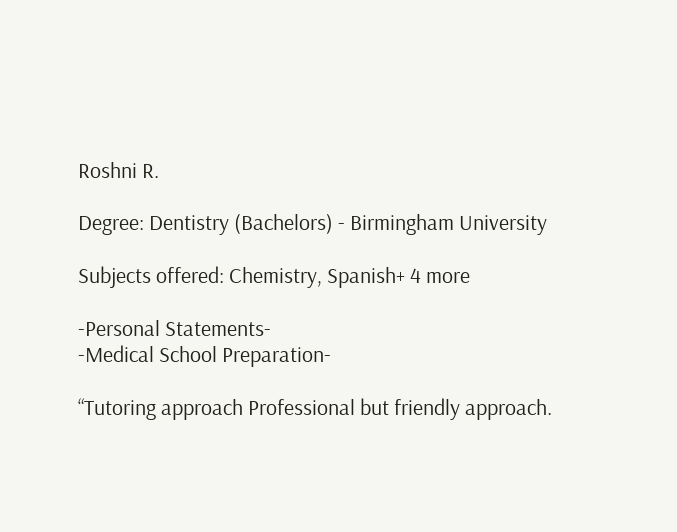Roshni R.

Degree: Dentistry (Bachelors) - Birmingham University

Subjects offered: Chemistry, Spanish+ 4 more

-Personal Statements-
-Medical School Preparation-

“Tutoring approach Professional but friendly approach.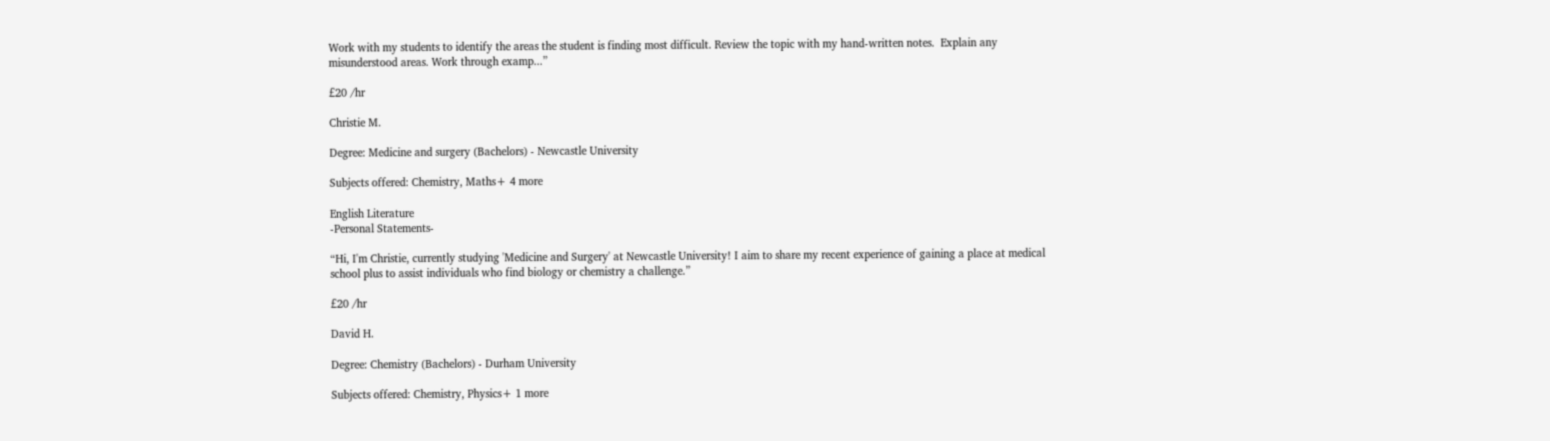Work with my students to identify the areas the student is finding most difficult. Review the topic with my hand-written notes.  Explain any misunderstood areas. Work through examp...”

£20 /hr

Christie M.

Degree: Medicine and surgery (Bachelors) - Newcastle University

Subjects offered: Chemistry, Maths+ 4 more

English Literature
-Personal Statements-

“Hi, I'm Christie, currently studying 'Medicine and Surgery' at Newcastle University! I aim to share my recent experience of gaining a place at medical school plus to assist individuals who find biology or chemistry a challenge.”

£20 /hr

David H.

Degree: Chemistry (Bachelors) - Durham University

Subjects offered: Chemistry, Physics+ 1 more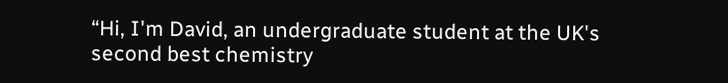“Hi, I'm David, an undergraduate student at the UK's second best chemistry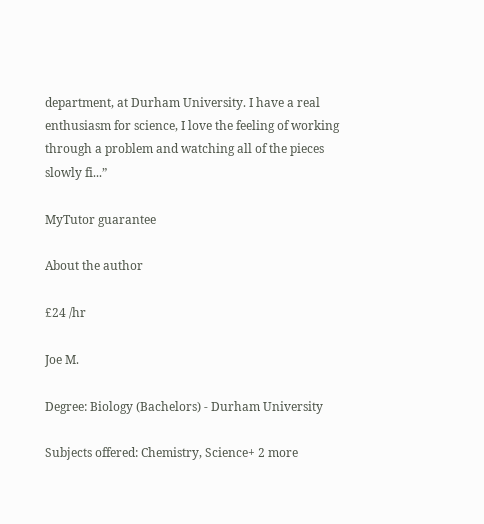department, at Durham University. I have a real enthusiasm for science, I love the feeling of working through a problem and watching all of the pieces slowly fi...”

MyTutor guarantee

About the author

£24 /hr

Joe M.

Degree: Biology (Bachelors) - Durham University

Subjects offered: Chemistry, Science+ 2 more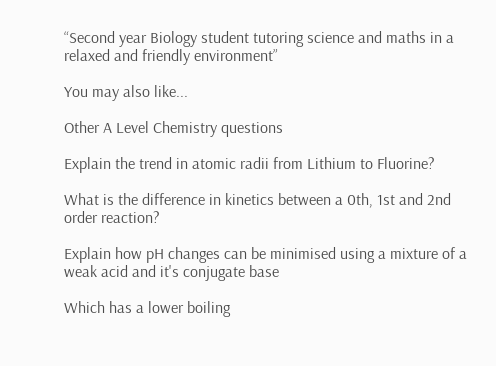“Second year Biology student tutoring science and maths in a relaxed and friendly environment”

You may also like...

Other A Level Chemistry questions

Explain the trend in atomic radii from Lithium to Fluorine?

What is the difference in kinetics between a 0th, 1st and 2nd order reaction?

Explain how pH changes can be minimised using a mixture of a weak acid and it's conjugate base

Which has a lower boiling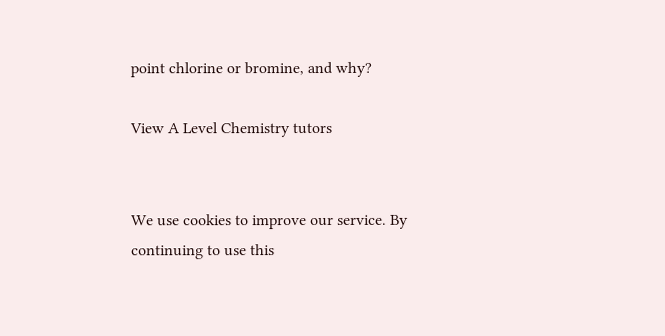point chlorine or bromine, and why?

View A Level Chemistry tutors


We use cookies to improve our service. By continuing to use this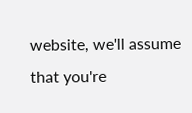website, we'll assume that you're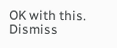OK with this. Dismiss